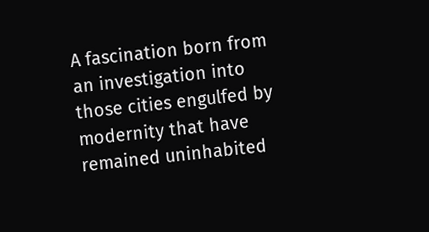A fascination born from an investigation into those cities engulfed by modernity that have remained uninhabited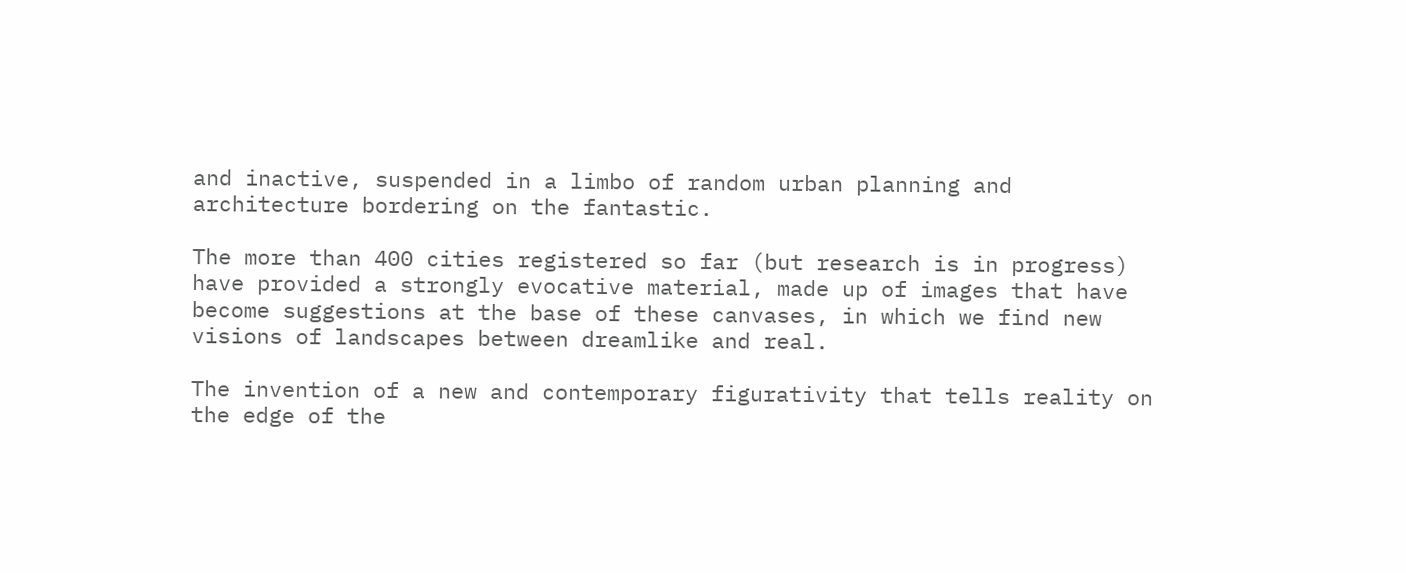and inactive, suspended in a limbo of random urban planning and architecture bordering on the fantastic.

The more than 400 cities registered so far (but research is in progress) have provided a strongly evocative material, made up of images that have become suggestions at the base of these canvases, in which we find new visions of landscapes between dreamlike and real.

The invention of a new and contemporary figurativity that tells reality on the edge of the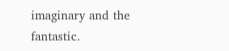imaginary and the fantastic.